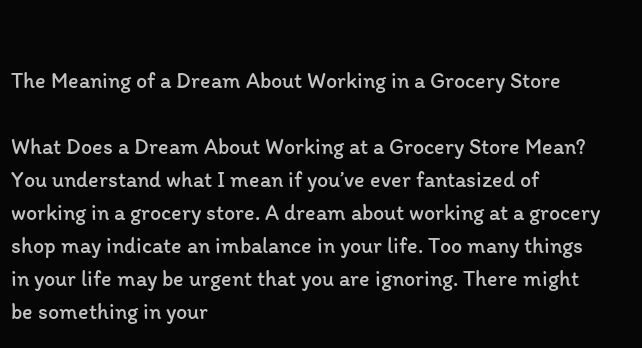The Meaning of a Dream About Working in a Grocery Store

What Does a Dream About Working at a Grocery Store Mean? You understand what I mean if you’ve ever fantasized of working in a grocery store. A dream about working at a grocery shop may indicate an imbalance in your life. Too many things in your life may be urgent that you are ignoring. There might be something in your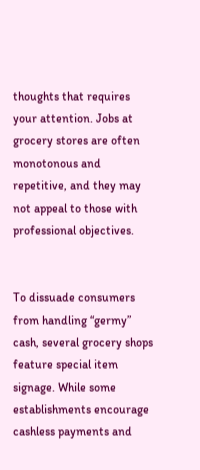thoughts that requires your attention. Jobs at grocery stores are often monotonous and repetitive, and they may not appeal to those with professional objectives.


To dissuade consumers from handling “germy” cash, several grocery shops feature special item signage. While some establishments encourage cashless payments and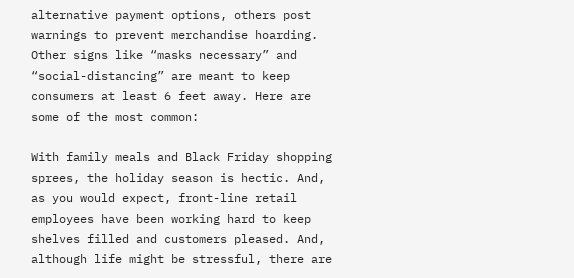alternative payment options, others post warnings to prevent merchandise hoarding. Other signs like “masks necessary” and “social-distancing” are meant to keep consumers at least 6 feet away. Here are some of the most common:

With family meals and Black Friday shopping sprees, the holiday season is hectic. And, as you would expect, front-line retail employees have been working hard to keep shelves filled and customers pleased. And, although life might be stressful, there are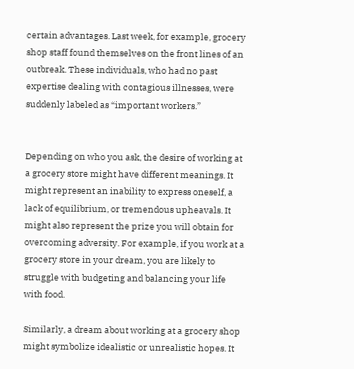certain advantages. Last week, for example, grocery shop staff found themselves on the front lines of an outbreak. These individuals, who had no past expertise dealing with contagious illnesses, were suddenly labeled as “important workers.”


Depending on who you ask, the desire of working at a grocery store might have different meanings. It might represent an inability to express oneself, a lack of equilibrium, or tremendous upheavals. It might also represent the prize you will obtain for overcoming adversity. For example, if you work at a grocery store in your dream, you are likely to struggle with budgeting and balancing your life with food.

Similarly, a dream about working at a grocery shop might symbolize idealistic or unrealistic hopes. It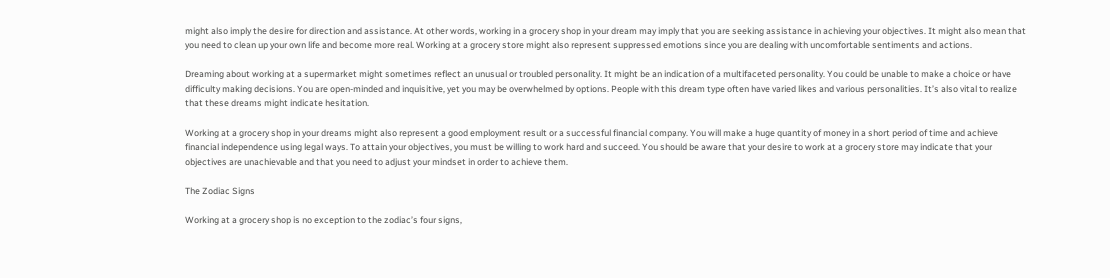might also imply the desire for direction and assistance. At other words, working in a grocery shop in your dream may imply that you are seeking assistance in achieving your objectives. It might also mean that you need to clean up your own life and become more real. Working at a grocery store might also represent suppressed emotions since you are dealing with uncomfortable sentiments and actions.

Dreaming about working at a supermarket might sometimes reflect an unusual or troubled personality. It might be an indication of a multifaceted personality. You could be unable to make a choice or have difficulty making decisions. You are open-minded and inquisitive, yet you may be overwhelmed by options. People with this dream type often have varied likes and various personalities. It’s also vital to realize that these dreams might indicate hesitation.

Working at a grocery shop in your dreams might also represent a good employment result or a successful financial company. You will make a huge quantity of money in a short period of time and achieve financial independence using legal ways. To attain your objectives, you must be willing to work hard and succeed. You should be aware that your desire to work at a grocery store may indicate that your objectives are unachievable and that you need to adjust your mindset in order to achieve them.

The Zodiac Signs

Working at a grocery shop is no exception to the zodiac’s four signs,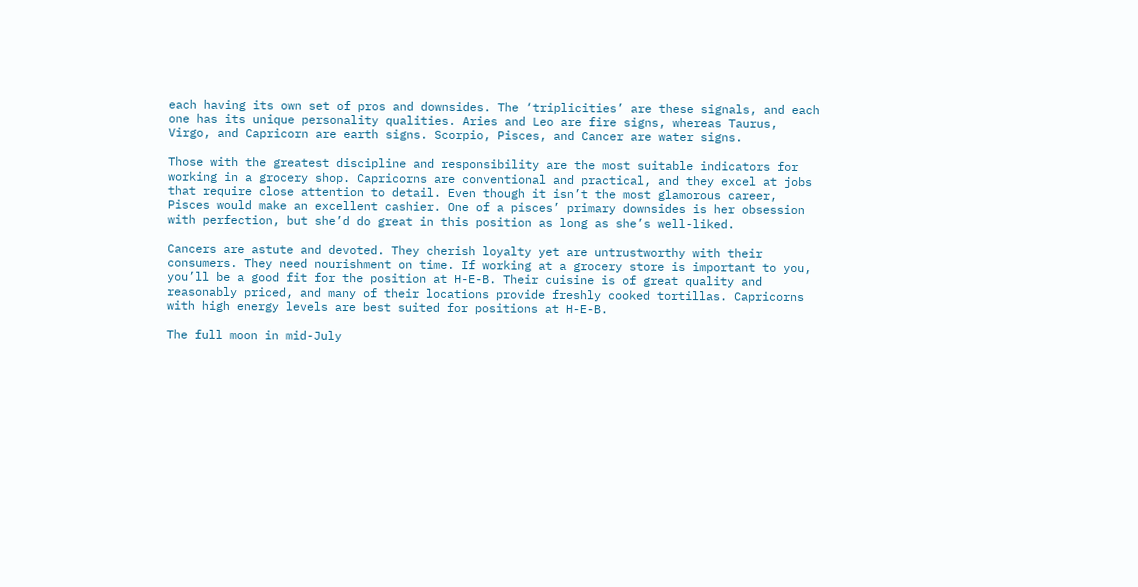each having its own set of pros and downsides. The ‘triplicities’ are these signals, and each one has its unique personality qualities. Aries and Leo are fire signs, whereas Taurus, Virgo, and Capricorn are earth signs. Scorpio, Pisces, and Cancer are water signs.

Those with the greatest discipline and responsibility are the most suitable indicators for working in a grocery shop. Capricorns are conventional and practical, and they excel at jobs that require close attention to detail. Even though it isn’t the most glamorous career, Pisces would make an excellent cashier. One of a pisces’ primary downsides is her obsession with perfection, but she’d do great in this position as long as she’s well-liked.

Cancers are astute and devoted. They cherish loyalty yet are untrustworthy with their consumers. They need nourishment on time. If working at a grocery store is important to you, you’ll be a good fit for the position at H-E-B. Their cuisine is of great quality and reasonably priced, and many of their locations provide freshly cooked tortillas. Capricorns with high energy levels are best suited for positions at H-E-B.

The full moon in mid-July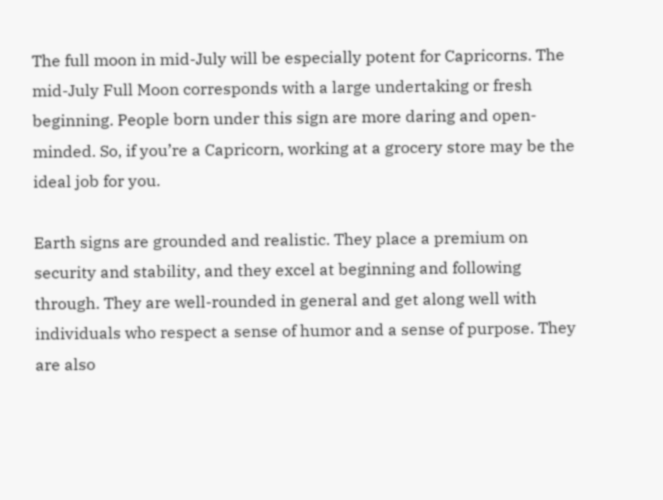The full moon in mid-July will be especially potent for Capricorns. The mid-July Full Moon corresponds with a large undertaking or fresh beginning. People born under this sign are more daring and open-minded. So, if you’re a Capricorn, working at a grocery store may be the ideal job for you.

Earth signs are grounded and realistic. They place a premium on security and stability, and they excel at beginning and following through. They are well-rounded in general and get along well with individuals who respect a sense of humor and a sense of purpose. They are also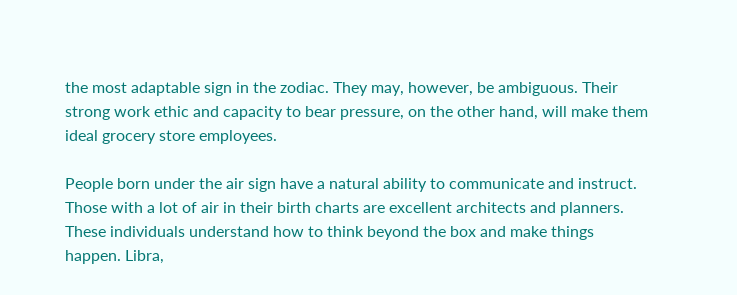the most adaptable sign in the zodiac. They may, however, be ambiguous. Their strong work ethic and capacity to bear pressure, on the other hand, will make them ideal grocery store employees.

People born under the air sign have a natural ability to communicate and instruct. Those with a lot of air in their birth charts are excellent architects and planners. These individuals understand how to think beyond the box and make things happen. Libra,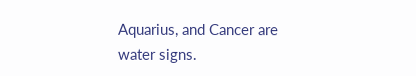Aquarius, and Cancer are water signs.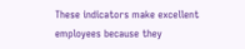These indicators make excellent employees because they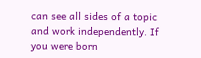can see all sides of a topic and work independently. If you were born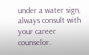under a water sign, always consult with your career counselor.